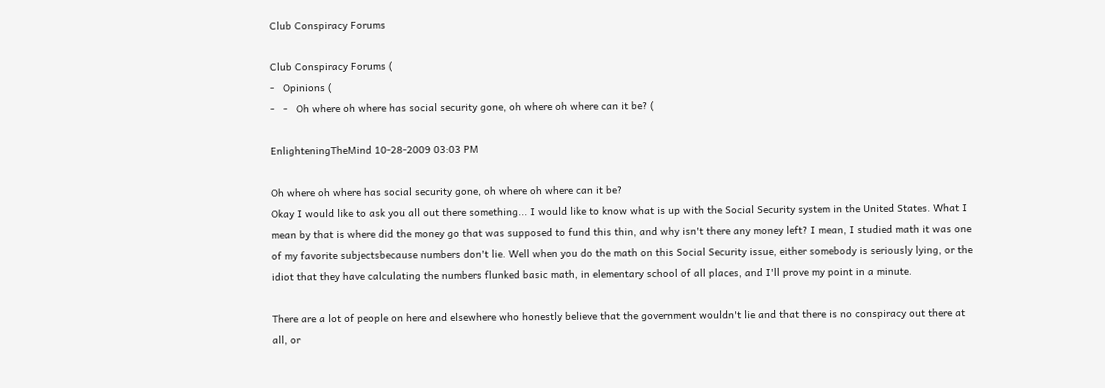Club Conspiracy Forums

Club Conspiracy Forums (
-   Opinions (
-   -   Oh where oh where has social security gone, oh where oh where can it be? (

EnlighteningTheMind 10-28-2009 03:03 PM

Oh where oh where has social security gone, oh where oh where can it be?
Okay I would like to ask you all out there something... I would like to know what is up with the Social Security system in the United States. What I mean by that is where did the money go that was supposed to fund this thin, and why isn't there any money left? I mean, I studied math it was one of my favorite subjectsbecause numbers don't lie. Well when you do the math on this Social Security issue, either somebody is seriously lying, or the idiot that they have calculating the numbers flunked basic math, in elementary school of all places, and I'll prove my point in a minute.

There are a lot of people on here and elsewhere who honestly believe that the government wouldn't lie and that there is no conspiracy out there at all, or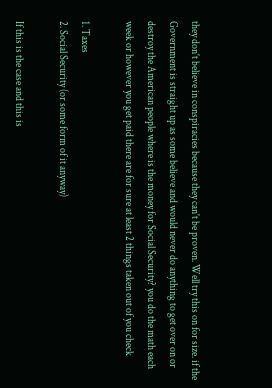they don't believe in conspiracies because they can't be proven. Well try this on for size. if the Government is straight up as some believe and would never do anything to get over on or destroy the American people where is the money for Social Security? you do the math each week or however you get paid there are for sure at least 2 things taken out of you check

1. Taxes
2. Social Security (or some form of it anyway)

If this is the case and this is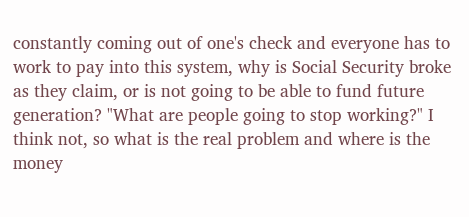constantly coming out of one's check and everyone has to work to pay into this system, why is Social Security broke as they claim, or is not going to be able to fund future generation? "What are people going to stop working?" I think not, so what is the real problem and where is the money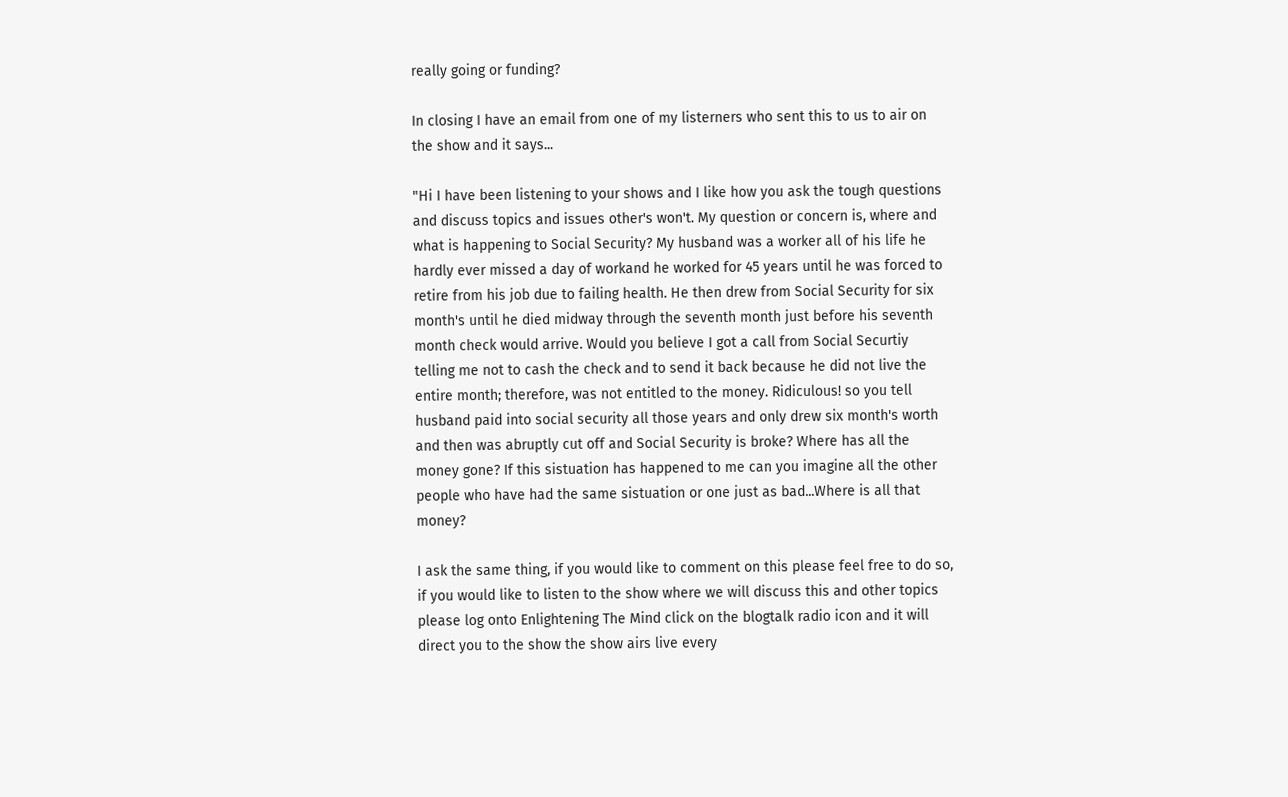really going or funding?

In closing I have an email from one of my listerners who sent this to us to air on the show and it says...

"Hi I have been listening to your shows and I like how you ask the tough questions and discuss topics and issues other's won't. My question or concern is, where and what is happening to Social Security? My husband was a worker all of his life he hardly ever missed a day of workand he worked for 45 years until he was forced to retire from his job due to failing health. He then drew from Social Security for six month's until he died midway through the seventh month just before his seventh month check would arrive. Would you believe I got a call from Social Securtiy telling me not to cash the check and to send it back because he did not live the entire month; therefore, was not entitled to the money. Ridiculous! so you tell husband paid into social security all those years and only drew six month's worth and then was abruptly cut off and Social Security is broke? Where has all the money gone? If this sistuation has happened to me can you imagine all the other people who have had the same sistuation or one just as bad...Where is all that money?

I ask the same thing, if you would like to comment on this please feel free to do so, if you would like to listen to the show where we will discuss this and other topics please log onto Enlightening The Mind click on the blogtalk radio icon and it will direct you to the show the show airs live every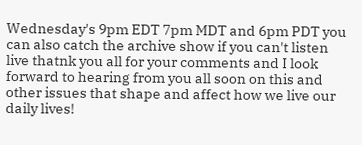Wednesday's 9pm EDT 7pm MDT and 6pm PDT you can also catch the archive show if you can't listen live thatnk you all for your comments and I look forward to hearing from you all soon on this and other issues that shape and affect how we live our daily lives!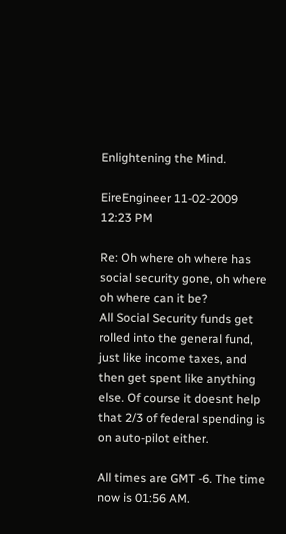Enlightening the Mind.

EireEngineer 11-02-2009 12:23 PM

Re: Oh where oh where has social security gone, oh where oh where can it be?
All Social Security funds get rolled into the general fund, just like income taxes, and then get spent like anything else. Of course it doesnt help that 2/3 of federal spending is on auto-pilot either.

All times are GMT -6. The time now is 01:56 AM.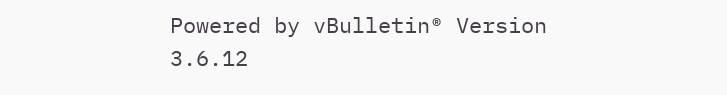Powered by vBulletin® Version 3.6.12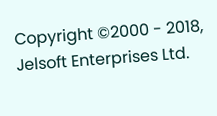Copyright ©2000 - 2018, Jelsoft Enterprises Ltd.